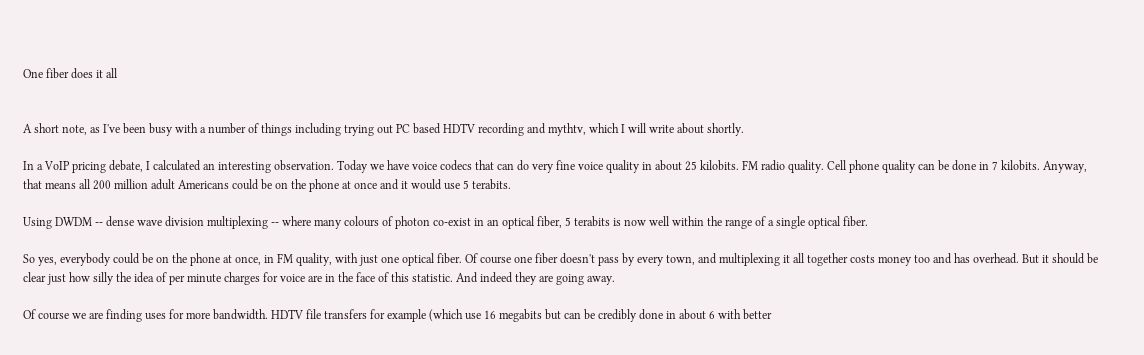One fiber does it all


A short note, as I've been busy with a number of things including trying out PC based HDTV recording and mythtv, which I will write about shortly.

In a VoIP pricing debate, I calculated an interesting observation. Today we have voice codecs that can do very fine voice quality in about 25 kilobits. FM radio quality. Cell phone quality can be done in 7 kilobits. Anyway, that means all 200 million adult Americans could be on the phone at once and it would use 5 terabits.

Using DWDM -- dense wave division multiplexing -- where many colours of photon co-exist in an optical fiber, 5 terabits is now well within the range of a single optical fiber.

So yes, everybody could be on the phone at once, in FM quality, with just one optical fiber. Of course one fiber doesn't pass by every town, and multiplexing it all together costs money too and has overhead. But it should be clear just how silly the idea of per minute charges for voice are in the face of this statistic. And indeed they are going away.

Of course we are finding uses for more bandwidth. HDTV file transfers for example (which use 16 megabits but can be credibly done in about 6 with better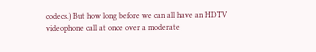codecs.) But how long before we can all have an HDTV videophone call at once over a moderate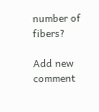number of fibers?

Add new comment